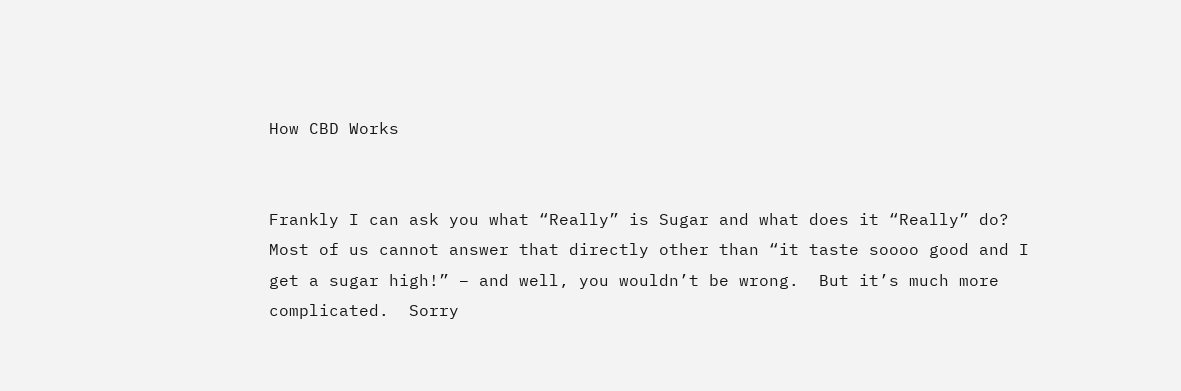How CBD Works


Frankly I can ask you what “Really” is Sugar and what does it “Really” do?  Most of us cannot answer that directly other than “it taste soooo good and I get a sugar high!” – and well, you wouldn’t be wrong.  But it’s much more complicated.  Sorry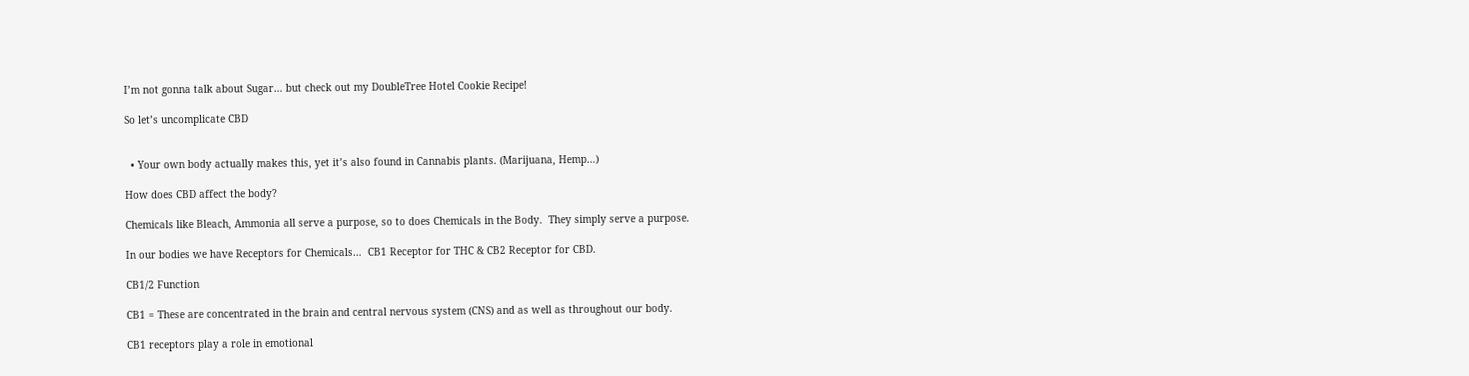I’m not gonna talk about Sugar… but check out my DoubleTree Hotel Cookie Recipe!

So let’s uncomplicate CBD


  • Your own body actually makes this, yet it’s also found in Cannabis plants. (Marijuana, Hemp…)

How does CBD affect the body?

Chemicals like Bleach, Ammonia all serve a purpose, so to does Chemicals in the Body.  They simply serve a purpose.

In our bodies we have Receptors for Chemicals…  CB1 Receptor for THC & CB2 Receptor for CBD.

CB1/2 Function

CB1 = These are concentrated in the brain and central nervous system (CNS) and as well as throughout our body.

CB1 receptors play a role in emotional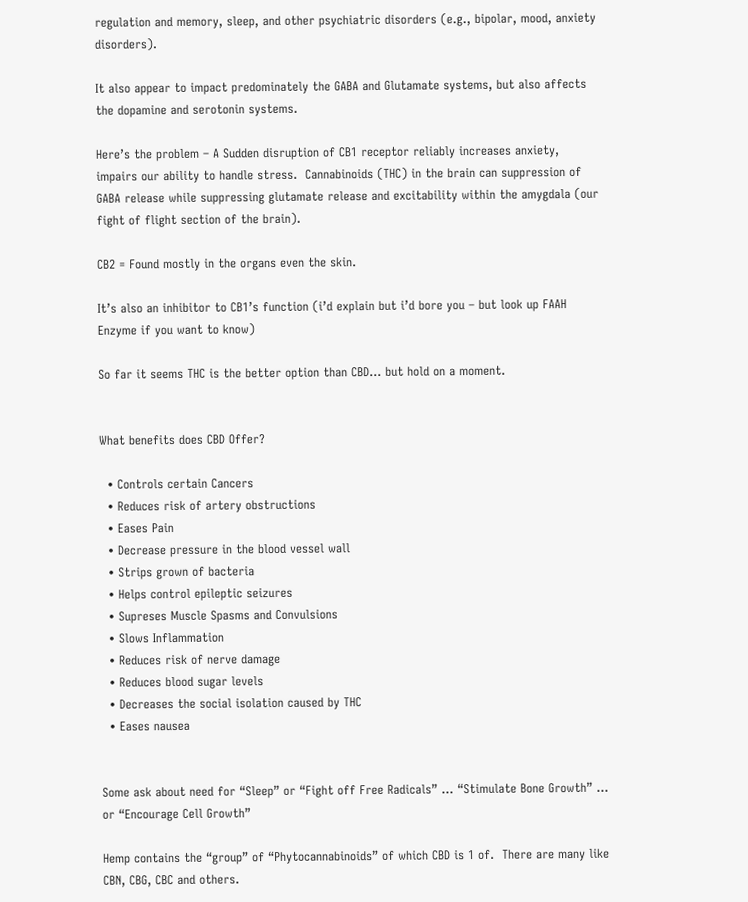regulation and memory, sleep, and other psychiatric disorders (e.g., bipolar, mood, anxiety disorders).

It also appear to impact predominately the GABA and Glutamate systems, but also affects the dopamine and serotonin systems.

Here’s the problem – A Sudden disruption of CB1 receptor reliably increases anxiety, impairs our ability to handle stress.  Cannabinoids (THC) in the brain can suppression of GABA release while suppressing glutamate release and excitability within the amygdala (our fight of flight section of the brain).

CB2 = Found mostly in the organs even the skin.

It’s also an inhibitor to CB1’s function (i’d explain but i’d bore you – but look up FAAH Enzyme if you want to know)

So far it seems THC is the better option than CBD… but hold on a moment.


What benefits does CBD Offer?

  • Controls certain Cancers
  • Reduces risk of artery obstructions
  • Eases Pain
  • Decrease pressure in the blood vessel wall
  • Strips grown of bacteria
  • Helps control epileptic seizures
  • Supreses Muscle Spasms and Convulsions
  • Slows Inflammation
  • Reduces risk of nerve damage
  • Reduces blood sugar levels
  • Decreases the social isolation caused by THC
  • Eases nausea


Some ask about need for “Sleep” or “Fight off Free Radicals” … “Stimulate Bone Growth” … or “Encourage Cell Growth”

Hemp contains the “group” of “Phytocannabinoids” of which CBD is 1 of.  There are many like CBN, CBG, CBC and others.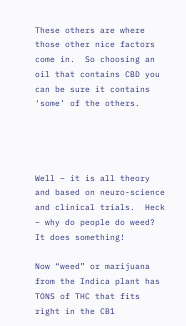These others are where those other nice factors come in.  So choosing an oil that contains CBD you can be sure it contains ‘some’ of the others.




Well – it is all theory and based on neuro-science and clinical trials.  Heck – why do people do weed?  It does something!

Now “weed” or marijuana from the Indica plant has TONS of THC that fits right in the CB1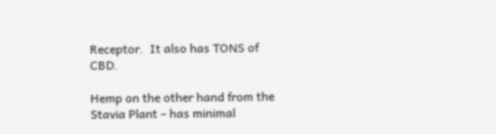Receptor.  It also has TONS of CBD.

Hemp on the other hand from the Stavia Plant – has minimal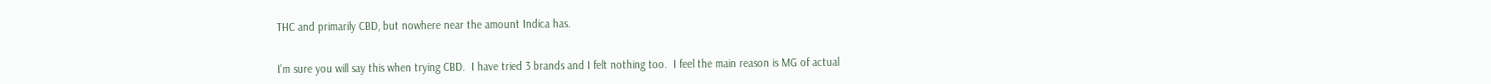THC and primarily CBD, but nowhere near the amount Indica has.


I’m sure you will say this when trying CBD.  I have tried 3 brands and I felt nothing too.  I feel the main reason is MG of actual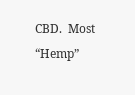CBD.  Most “Hemp”